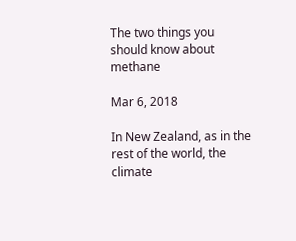The two things you should know about methane

Mar 6, 2018

In New Zealand, as in the rest of the world, the climate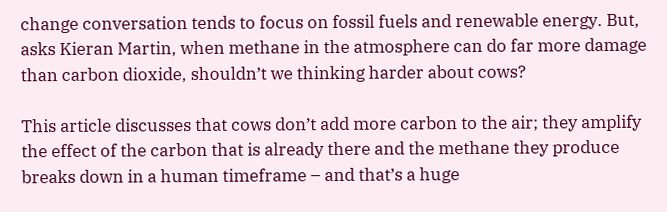change conversation tends to focus on fossil fuels and renewable energy. But, asks Kieran Martin, when methane in the atmosphere can do far more damage than carbon dioxide, shouldn’t we thinking harder about cows?

This article discusses that cows don’t add more carbon to the air; they amplify the effect of the carbon that is already there and the methane they produce breaks down in a human timeframe – and that’s a huge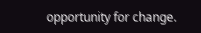opportunity for change.